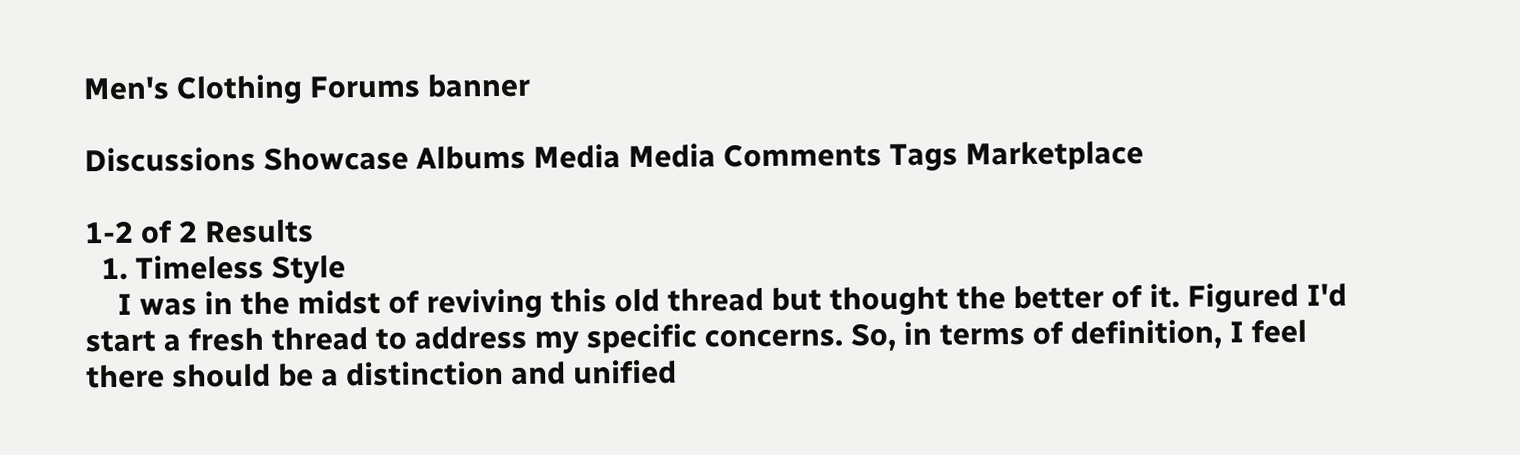Men's Clothing Forums banner

Discussions Showcase Albums Media Media Comments Tags Marketplace

1-2 of 2 Results
  1. Timeless Style
    I was in the midst of reviving this old thread but thought the better of it. Figured I'd start a fresh thread to address my specific concerns. So, in terms of definition, I feel there should be a distinction and unified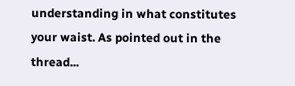understanding in what constitutes your waist. As pointed out in the thread...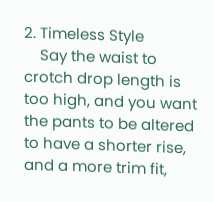2. Timeless Style
    Say the waist to crotch drop length is too high, and you want the pants to be altered to have a shorter rise, and a more trim fit,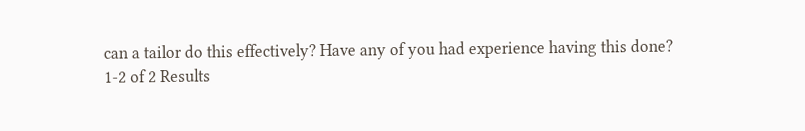can a tailor do this effectively? Have any of you had experience having this done?
1-2 of 2 Results